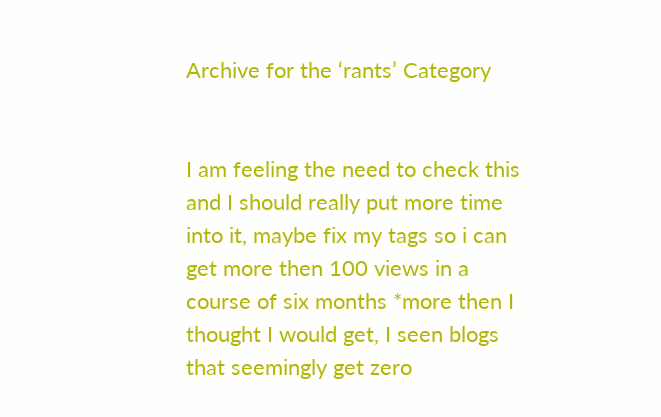Archive for the ‘rants’ Category


I am feeling the need to check this and I should really put more time into it, maybe fix my tags so i can get more then 100 views in a course of six months *more then I thought I would get, I seen blogs that seemingly get zero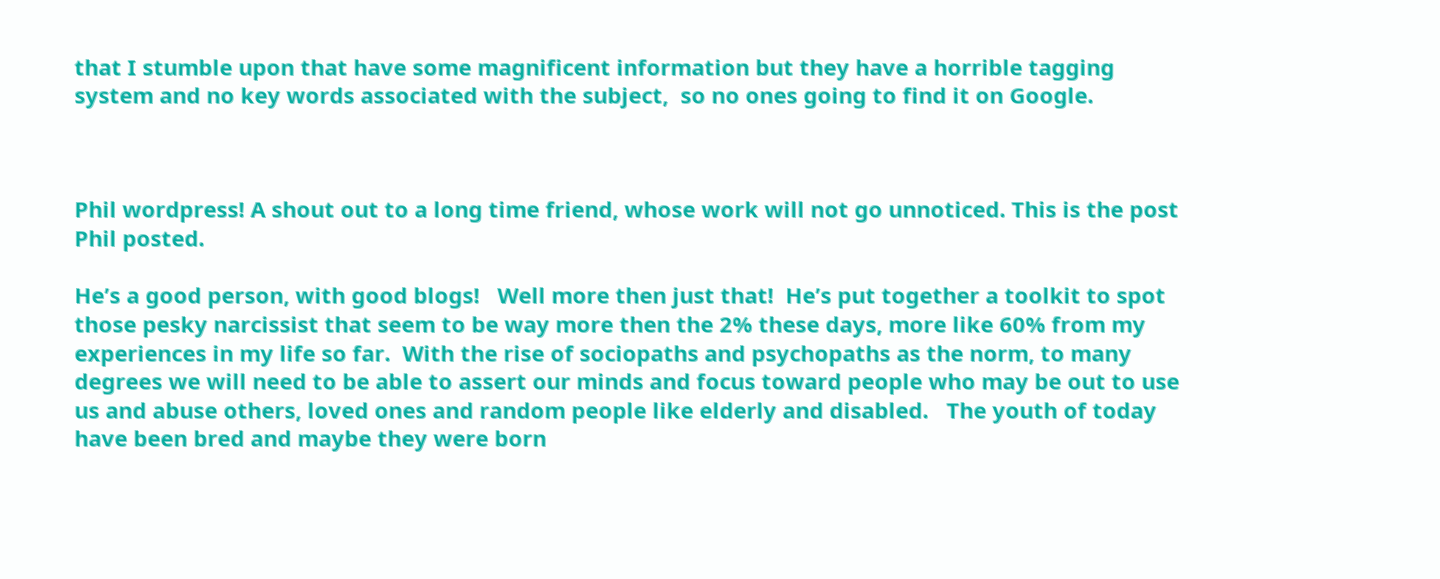that I stumble upon that have some magnificent information but they have a horrible tagging system and no key words associated with the subject,  so no ones going to find it on Google.



Phil wordpress! A shout out to a long time friend, whose work will not go unnoticed. This is the post Phil posted.

He’s a good person, with good blogs!   Well more then just that!  He’s put together a toolkit to spot those pesky narcissist that seem to be way more then the 2% these days, more like 60% from my experiences in my life so far.  With the rise of sociopaths and psychopaths as the norm, to many degrees we will need to be able to assert our minds and focus toward people who may be out to use us and abuse others, loved ones and random people like elderly and disabled.   The youth of today have been bred and maybe they were born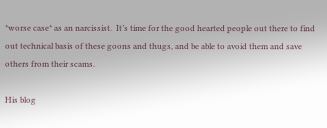*worse case* as an narcissist.  It’s time for the good hearted people out there to find out technical basis of these goons and thugs, and be able to avoid them and save others from their scams.

His blog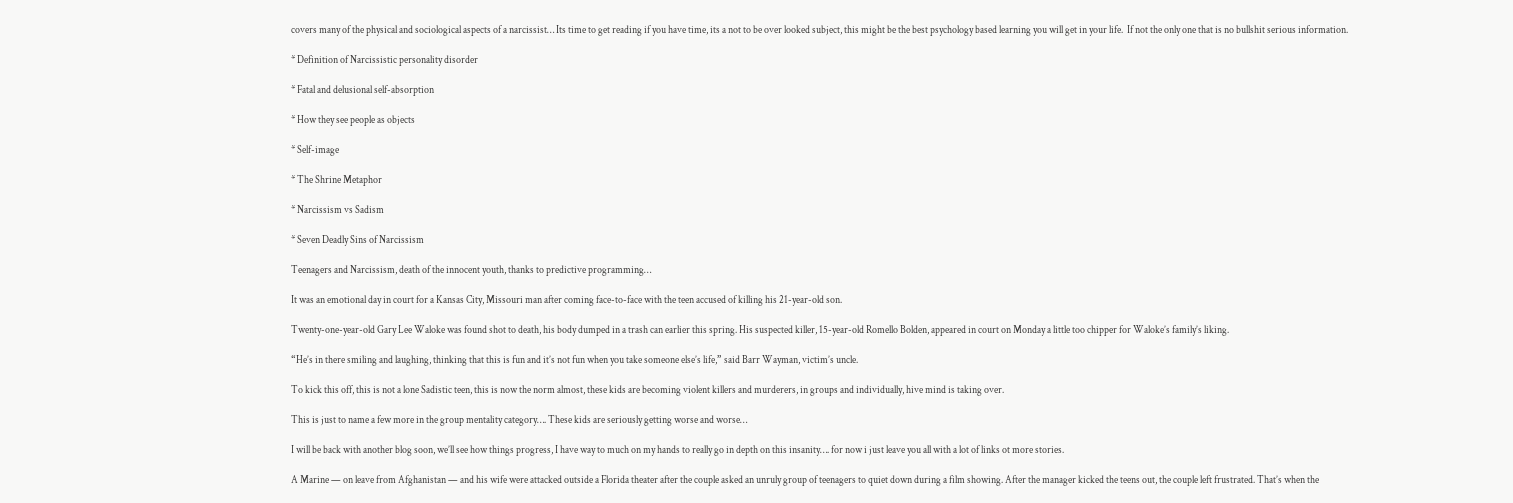covers many of the physical and sociological aspects of a narcissist… Its time to get reading if you have time, its a not to be over looked subject, this might be the best psychology based learning you will get in your life.  If not the only one that is no bullshit serious information.

* Definition of Narcissistic personality disorder

* Fatal and delusional self-absorption

* How they see people as objects

* Self-image

* The Shrine Metaphor

* Narcissism vs Sadism

* Seven Deadly Sins of Narcissism

Teenagers and Narcissism, death of the innocent youth, thanks to predictive programming…

It was an emotional day in court for a Kansas City, Missouri man after coming face-to-face with the teen accused of killing his 21-year-old son.

Twenty-one-year-old Gary Lee Waloke was found shot to death, his body dumped in a trash can earlier this spring. His suspected killer, 15-year-old Romello Bolden, appeared in court on Monday a little too chipper for Waloke’s family’s liking.

“He’s in there smiling and laughing, thinking that this is fun and it’s not fun when you take someone else’s life,” said Barr Wayman, victim’s uncle.

To kick this off, this is not a lone Sadistic teen, this is now the norm almost, these kids are becoming violent killers and murderers, in groups and individually, hive mind is taking over.

This is just to name a few more in the group mentality category…. These kids are seriously getting worse and worse…

I will be back with another blog soon, we’ll see how things progress, I have way to much on my hands to really go in depth on this insanity…. for now i just leave you all with a lot of links ot more stories.

A Marine — on leave from Afghanistan — and his wife were attacked outside a Florida theater after the couple asked an unruly group of teenagers to quiet down during a film showing. After the manager kicked the teens out, the couple left frustrated. That’s when the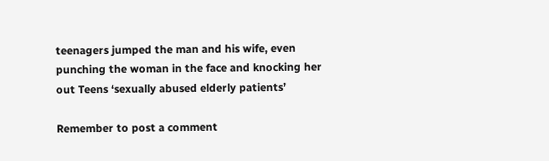teenagers jumped the man and his wife, even punching the woman in the face and knocking her out Teens ‘sexually abused elderly patients’

Remember to post a comment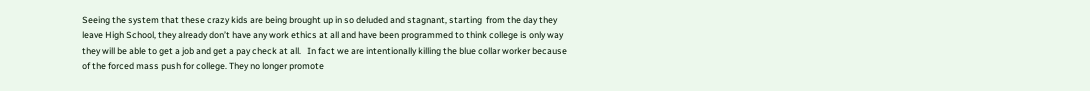Seeing the system that these crazy kids are being brought up in so deluded and stagnant, starting  from the day they leave High School, they already don’t have any work ethics at all and have been programmed to think college is only way they will be able to get a job and get a pay check at all.   In fact we are intentionally killing the blue collar worker because of the forced mass push for college. They no longer promote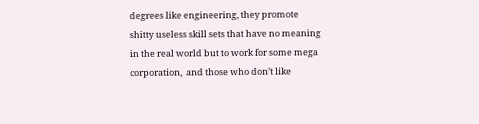degrees like engineering, they promote shitty useless skill sets that have no meaning in the real world but to work for some mega corporation,  and those who don’t like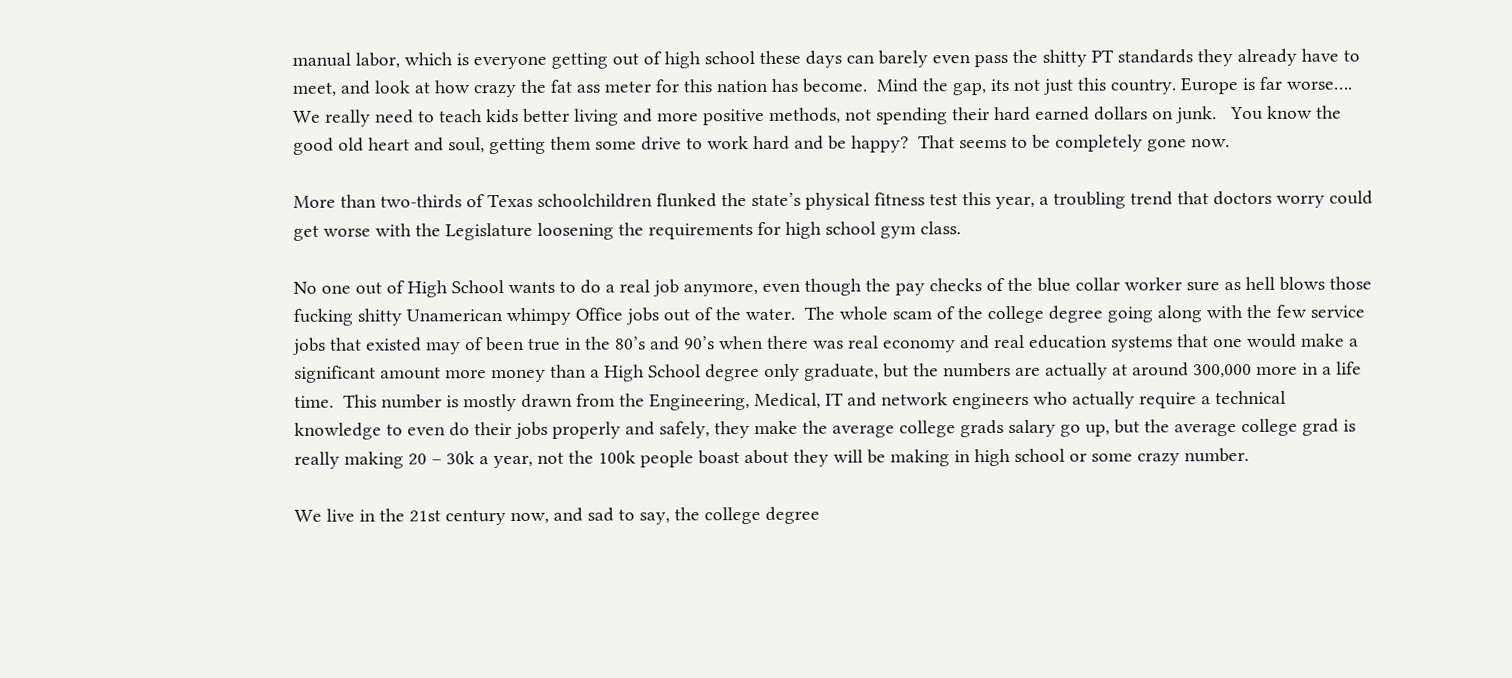manual labor, which is everyone getting out of high school these days can barely even pass the shitty PT standards they already have to meet, and look at how crazy the fat ass meter for this nation has become.  Mind the gap, its not just this country. Europe is far worse…. We really need to teach kids better living and more positive methods, not spending their hard earned dollars on junk.   You know the good old heart and soul, getting them some drive to work hard and be happy?  That seems to be completely gone now.

More than two-thirds of Texas schoolchildren flunked the state’s physical fitness test this year, a troubling trend that doctors worry could get worse with the Legislature loosening the requirements for high school gym class.

No one out of High School wants to do a real job anymore, even though the pay checks of the blue collar worker sure as hell blows those fucking shitty Unamerican whimpy Office jobs out of the water.  The whole scam of the college degree going along with the few service jobs that existed may of been true in the 80’s and 90’s when there was real economy and real education systems that one would make a significant amount more money than a High School degree only graduate, but the numbers are actually at around 300,000 more in a life time.  This number is mostly drawn from the Engineering, Medical, IT and network engineers who actually require a technical knowledge to even do their jobs properly and safely, they make the average college grads salary go up, but the average college grad is really making 20 – 30k a year, not the 100k people boast about they will be making in high school or some crazy number.

We live in the 21st century now, and sad to say, the college degree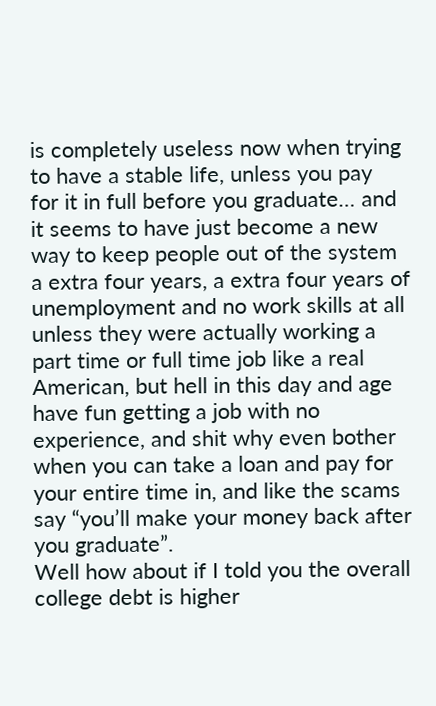is completely useless now when trying to have a stable life, unless you pay  for it in full before you graduate… and it seems to have just become a new way to keep people out of the system a extra four years, a extra four years of unemployment and no work skills at all unless they were actually working a part time or full time job like a real American, but hell in this day and age have fun getting a job with no experience, and shit why even bother when you can take a loan and pay for your entire time in, and like the scams say “you’ll make your money back after you graduate”.
Well how about if I told you the overall college debt is higher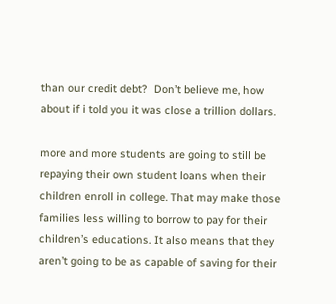than our credit debt?  Don’t believe me, how about if i told you it was close a trillion dollars.

more and more students are going to still be repaying their own student loans when their children enroll in college. That may make those families less willing to borrow to pay for their children’s educations. It also means that they aren’t going to be as capable of saving for their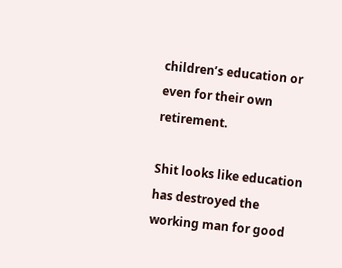children’s education or even for their own retirement.

Shit looks like education has destroyed the working man for good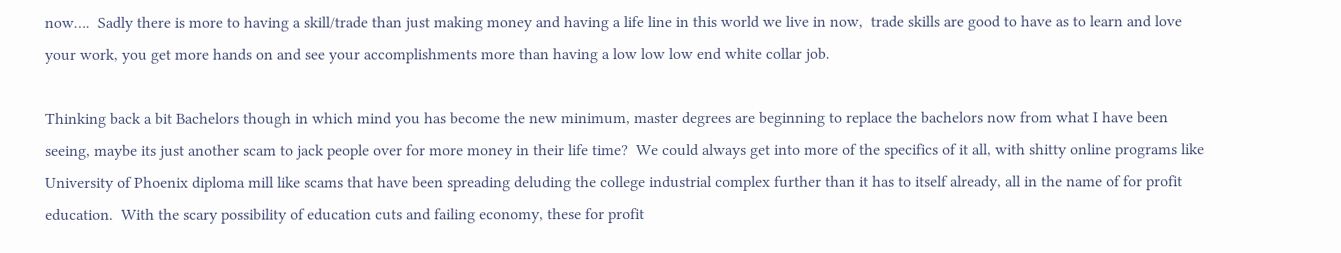now….  Sadly there is more to having a skill/trade than just making money and having a life line in this world we live in now,  trade skills are good to have as to learn and love your work, you get more hands on and see your accomplishments more than having a low low low end white collar job.

Thinking back a bit Bachelors though in which mind you has become the new minimum, master degrees are beginning to replace the bachelors now from what I have been seeing, maybe its just another scam to jack people over for more money in their life time?  We could always get into more of the specifics of it all, with shitty online programs like University of Phoenix diploma mill like scams that have been spreading deluding the college industrial complex further than it has to itself already, all in the name of for profit education.  With the scary possibility of education cuts and failing economy, these for profit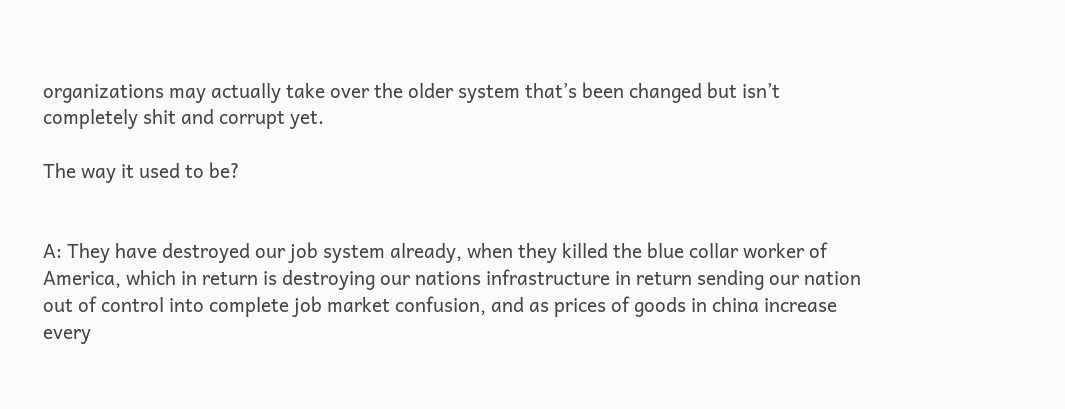organizations may actually take over the older system that’s been changed but isn’t completely shit and corrupt yet.

The way it used to be?


A: They have destroyed our job system already, when they killed the blue collar worker of America, which in return is destroying our nations infrastructure in return sending our nation out of control into complete job market confusion, and as prices of goods in china increase every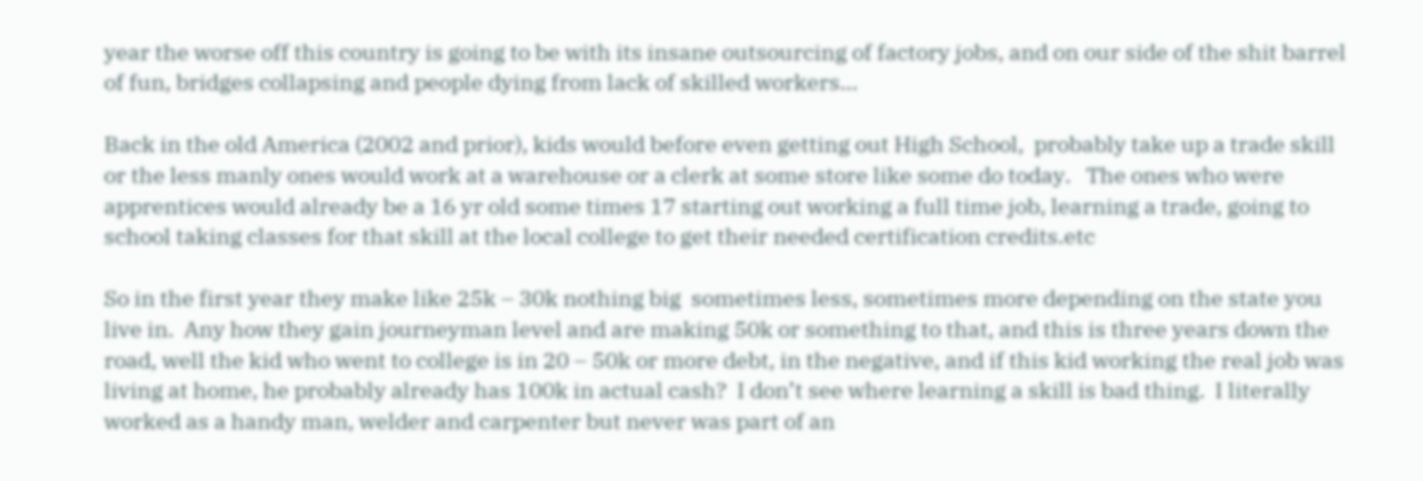year the worse off this country is going to be with its insane outsourcing of factory jobs, and on our side of the shit barrel of fun, bridges collapsing and people dying from lack of skilled workers…

Back in the old America (2002 and prior), kids would before even getting out High School,  probably take up a trade skill or the less manly ones would work at a warehouse or a clerk at some store like some do today.   The ones who were apprentices would already be a 16 yr old some times 17 starting out working a full time job, learning a trade, going to school taking classes for that skill at the local college to get their needed certification credits.etc

So in the first year they make like 25k – 30k nothing big  sometimes less, sometimes more depending on the state you live in.  Any how they gain journeyman level and are making 50k or something to that, and this is three years down the road, well the kid who went to college is in 20 – 50k or more debt, in the negative, and if this kid working the real job was living at home, he probably already has 100k in actual cash?  I don’t see where learning a skill is bad thing.  I literally worked as a handy man, welder and carpenter but never was part of an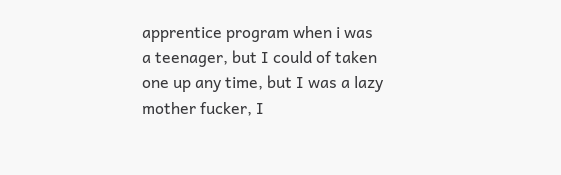apprentice program when i was a teenager, but I could of taken one up any time, but I was a lazy mother fucker, I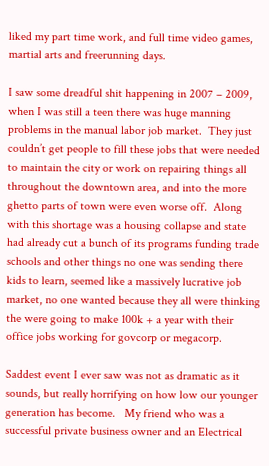liked my part time work, and full time video games, martial arts and freerunning days.

I saw some dreadful shit happening in 2007 – 2009, when I was still a teen there was huge manning problems in the manual labor job market.  They just couldn’t get people to fill these jobs that were needed to maintain the city or work on repairing things all throughout the downtown area, and into the more ghetto parts of town were even worse off.  Along with this shortage was a housing collapse and state had already cut a bunch of its programs funding trade schools and other things no one was sending there kids to learn, seemed like a massively lucrative job market, no one wanted because they all were thinking the were going to make 100k + a year with their office jobs working for govcorp or megacorp.

Saddest event I ever saw was not as dramatic as it sounds, but really horrifying on how low our younger generation has become.   My friend who was a successful private business owner and an Electrical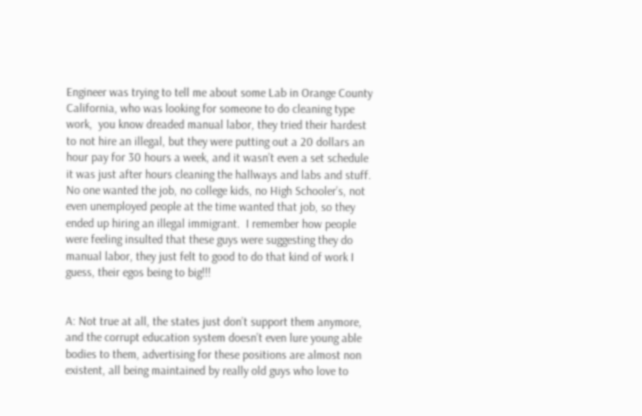Engineer was trying to tell me about some Lab in Orange County California, who was looking for someone to do cleaning type work,  you know dreaded manual labor, they tried their hardest to not hire an illegal, but they were putting out a 20 dollars an hour pay for 30 hours a week, and it wasn’t even a set schedule it was just after hours cleaning the hallways and labs and stuff.  No one wanted the job, no college kids, no High Schooler’s, not even unemployed people at the time wanted that job, so they ended up hiring an illegal immigrant.  I remember how people were feeling insulted that these guys were suggesting they do manual labor, they just felt to good to do that kind of work I guess, their egos being to big!!!


A: Not true at all, the states just don’t support them anymore,  and the corrupt education system doesn’t even lure young able bodies to them, advertising for these positions are almost non existent, all being maintained by really old guys who love to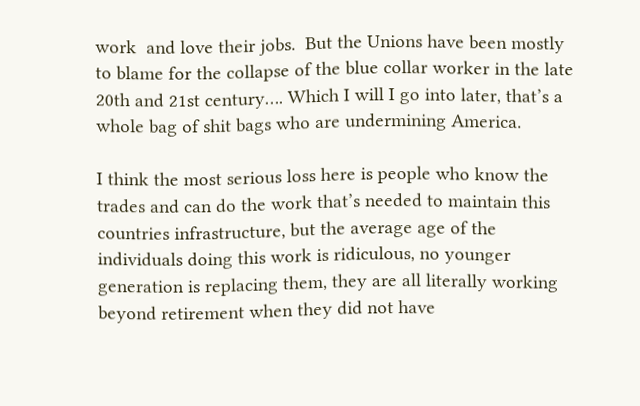work  and love their jobs.  But the Unions have been mostly to blame for the collapse of the blue collar worker in the late 20th and 21st century…. Which I will I go into later, that’s a whole bag of shit bags who are undermining America.

I think the most serious loss here is people who know the trades and can do the work that’s needed to maintain this countries infrastructure, but the average age of the individuals doing this work is ridiculous, no younger generation is replacing them, they are all literally working beyond retirement when they did not have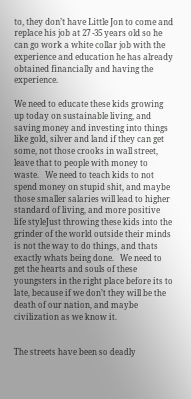to, they don’t have Little Jon to come and replace his job at 27 -35 years old so he can go work a white collar job with the experience and education he has already obtained financially and having the experience.

We need to educate these kids growing up today on sustainable living, and saving money and investing into things like gold, silver and land if they can get some, not those crooks in wall street, leave that to people with money to waste.   We need to teach kids to not spend money on stupid shit, and maybe those smaller salaries will lead to higher standard of living, and more positive life styleJust throwing these kids into the grinder of the world outside their minds is not the way to do things, and thats exactly whats being done.   We need to get the hearts and souls of these youngsters in the right place before its to late, because if we don’t they will be the death of our nation, and maybe civilization as we know it.


The streets have been so deadly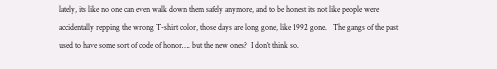lately, its like no one can even walk down them safely anymore, and to be honest its not like people were accidentally repping the wrong T-shirt color, those days are long gone, like 1992 gone.   The gangs of the past used to have some sort of code of honor…. but the new ones?  I don’t think so.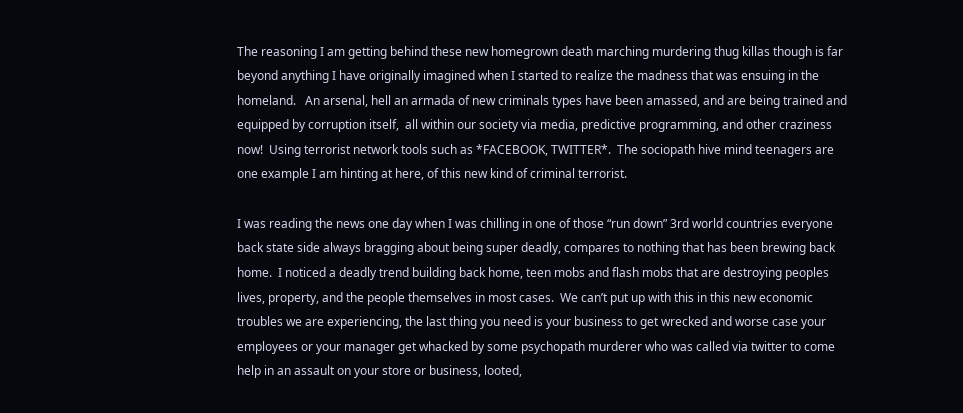The reasoning I am getting behind these new homegrown death marching murdering thug killas though is far beyond anything I have originally imagined when I started to realize the madness that was ensuing in the homeland.   An arsenal, hell an armada of new criminals types have been amassed, and are being trained and equipped by corruption itself,  all within our society via media, predictive programming, and other craziness  now!  Using terrorist network tools such as *FACEBOOK, TWITTER*.  The sociopath hive mind teenagers are one example I am hinting at here, of this new kind of criminal terrorist.

I was reading the news one day when I was chilling in one of those “run down” 3rd world countries everyone back state side always bragging about being super deadly, compares to nothing that has been brewing back home.  I noticed a deadly trend building back home, teen mobs and flash mobs that are destroying peoples lives, property, and the people themselves in most cases.  We can’t put up with this in this new economic troubles we are experiencing, the last thing you need is your business to get wrecked and worse case your employees or your manager get whacked by some psychopath murderer who was called via twitter to come help in an assault on your store or business, looted,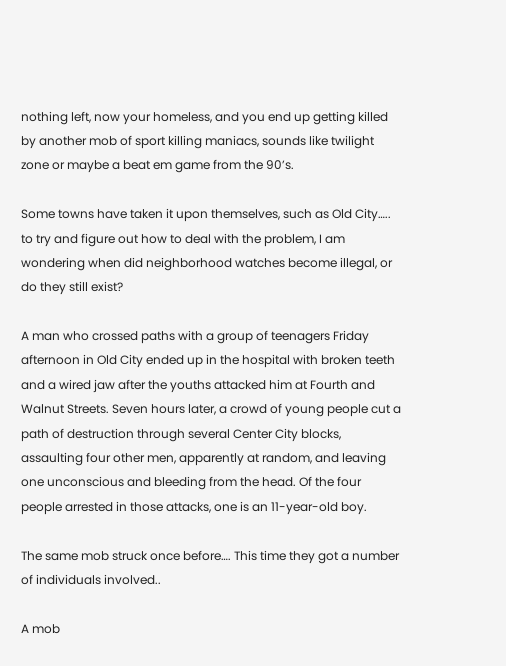nothing left, now your homeless, and you end up getting killed by another mob of sport killing maniacs, sounds like twilight zone or maybe a beat em game from the 90’s.

Some towns have taken it upon themselves, such as Old City….. to try and figure out how to deal with the problem, I am wondering when did neighborhood watches become illegal, or do they still exist?

A man who crossed paths with a group of teenagers Friday afternoon in Old City ended up in the hospital with broken teeth and a wired jaw after the youths attacked him at Fourth and Walnut Streets. Seven hours later, a crowd of young people cut a path of destruction through several Center City blocks, assaulting four other men, apparently at random, and leaving one unconscious and bleeding from the head. Of the four people arrested in those attacks, one is an 11-year-old boy.

The same mob struck once before…. This time they got a number of individuals involved..

A mob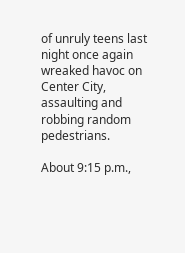of unruly teens last night once again wreaked havoc on Center City, assaulting and robbing random pedestrians.

About 9:15 p.m.,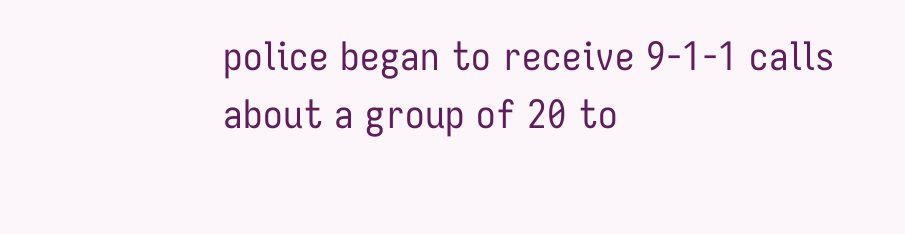police began to receive 9-1-1 calls about a group of 20 to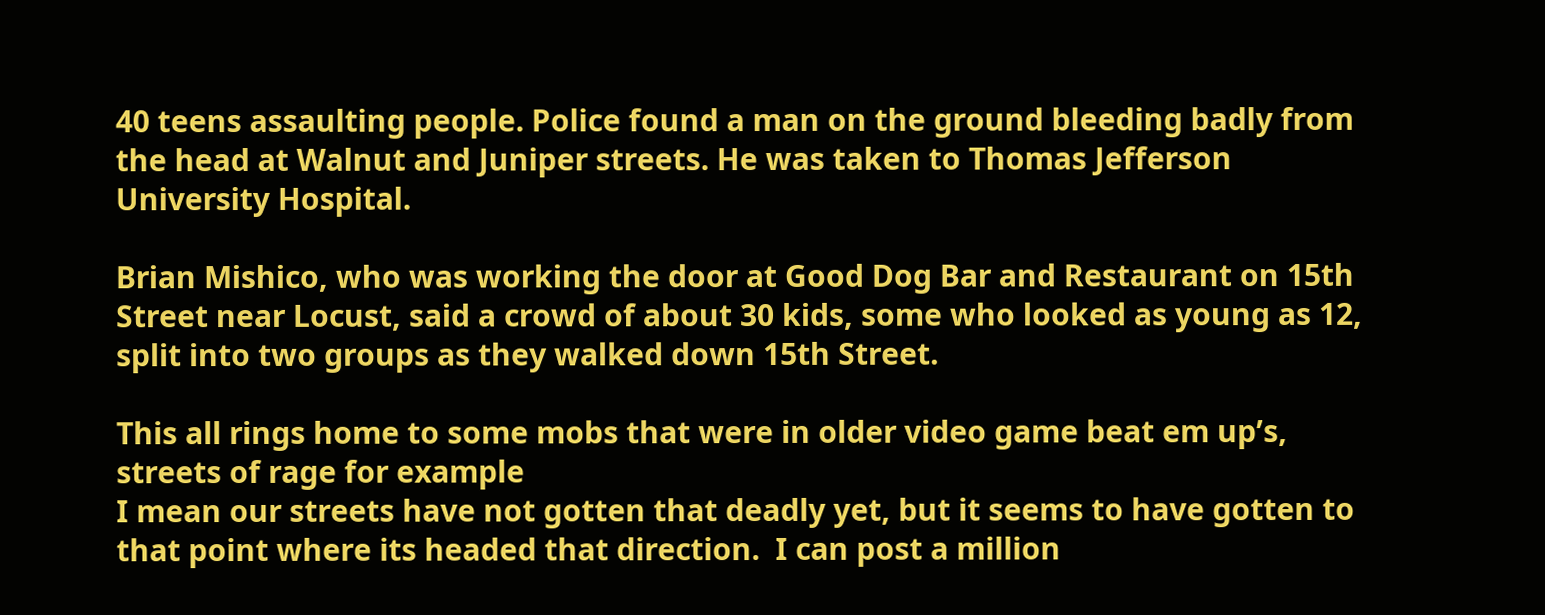40 teens assaulting people. Police found a man on the ground bleeding badly from the head at Walnut and Juniper streets. He was taken to Thomas Jefferson University Hospital.

Brian Mishico, who was working the door at Good Dog Bar and Restaurant on 15th Street near Locust, said a crowd of about 30 kids, some who looked as young as 12, split into two groups as they walked down 15th Street.

This all rings home to some mobs that were in older video game beat em up’s,   streets of rage for example
I mean our streets have not gotten that deadly yet, but it seems to have gotten to that point where its headed that direction.  I can post a million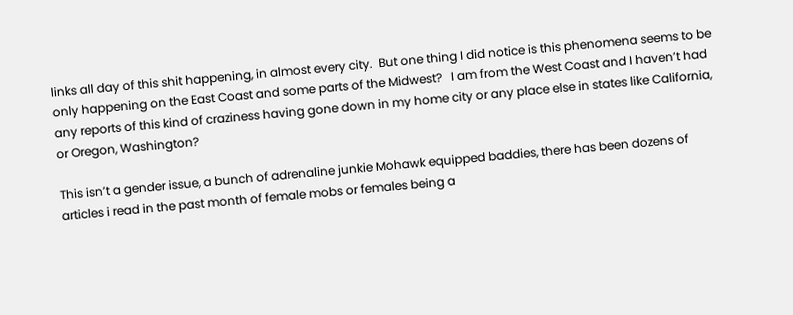links all day of this shit happening, in almost every city.  But one thing I did notice is this phenomena seems to be only happening on the East Coast and some parts of the Midwest?   I am from the West Coast and I haven’t had any reports of this kind of craziness having gone down in my home city or any place else in states like California, or Oregon, Washington?

This isn’t a gender issue, a bunch of adrenaline junkie Mohawk equipped baddies, there has been dozens of articles i read in the past month of female mobs or females being a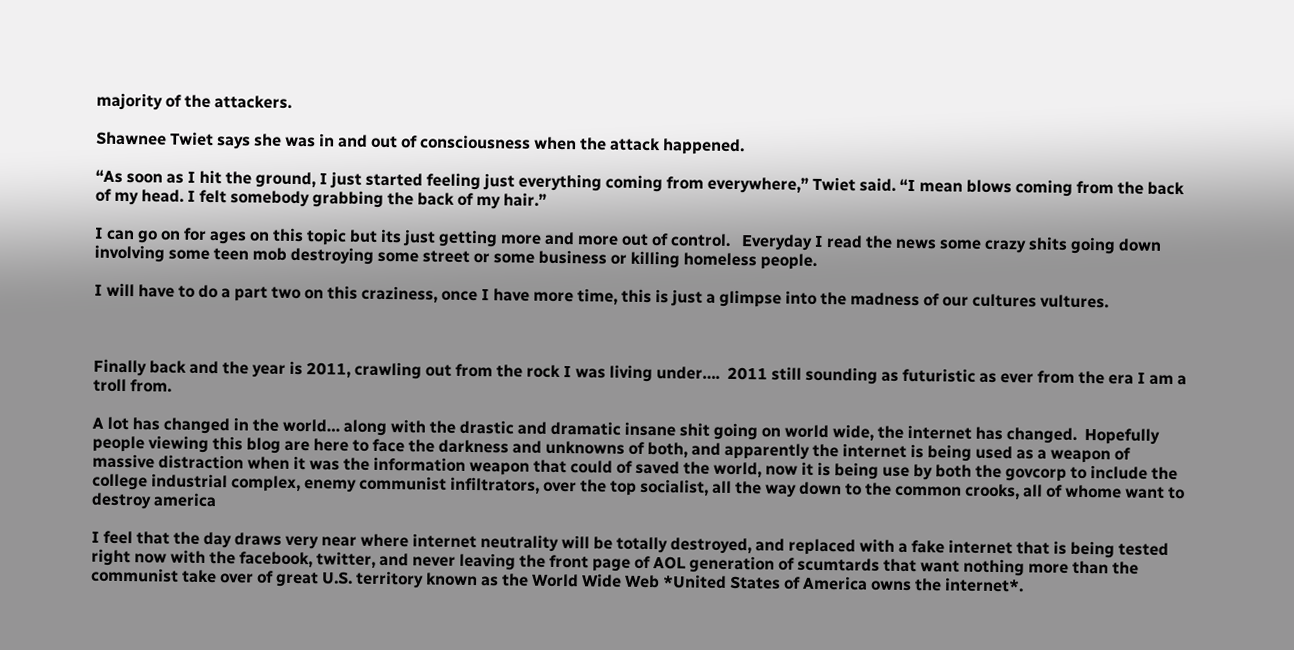majority of the attackers.

Shawnee Twiet says she was in and out of consciousness when the attack happened.

“As soon as I hit the ground, I just started feeling just everything coming from everywhere,” Twiet said. “I mean blows coming from the back of my head. I felt somebody grabbing the back of my hair.”

I can go on for ages on this topic but its just getting more and more out of control.   Everyday I read the news some crazy shits going down involving some teen mob destroying some street or some business or killing homeless people.

I will have to do a part two on this craziness, once I have more time, this is just a glimpse into the madness of our cultures vultures.



Finally back and the year is 2011, crawling out from the rock I was living under….  2011 still sounding as futuristic as ever from the era I am a troll from.

A lot has changed in the world… along with the drastic and dramatic insane shit going on world wide, the internet has changed.  Hopefully people viewing this blog are here to face the darkness and unknowns of both, and apparently the internet is being used as a weapon of massive distraction when it was the information weapon that could of saved the world, now it is being use by both the govcorp to include the college industrial complex, enemy communist infiltrators, over the top socialist, all the way down to the common crooks, all of whome want to destroy america

I feel that the day draws very near where internet neutrality will be totally destroyed, and replaced with a fake internet that is being tested right now with the facebook, twitter, and never leaving the front page of AOL generation of scumtards that want nothing more than the communist take over of great U.S. territory known as the World Wide Web *United States of America owns the internet*.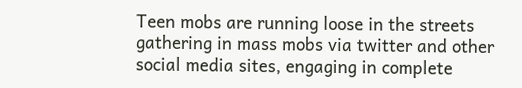Teen mobs are running loose in the streets gathering in mass mobs via twitter and other social media sites, engaging in complete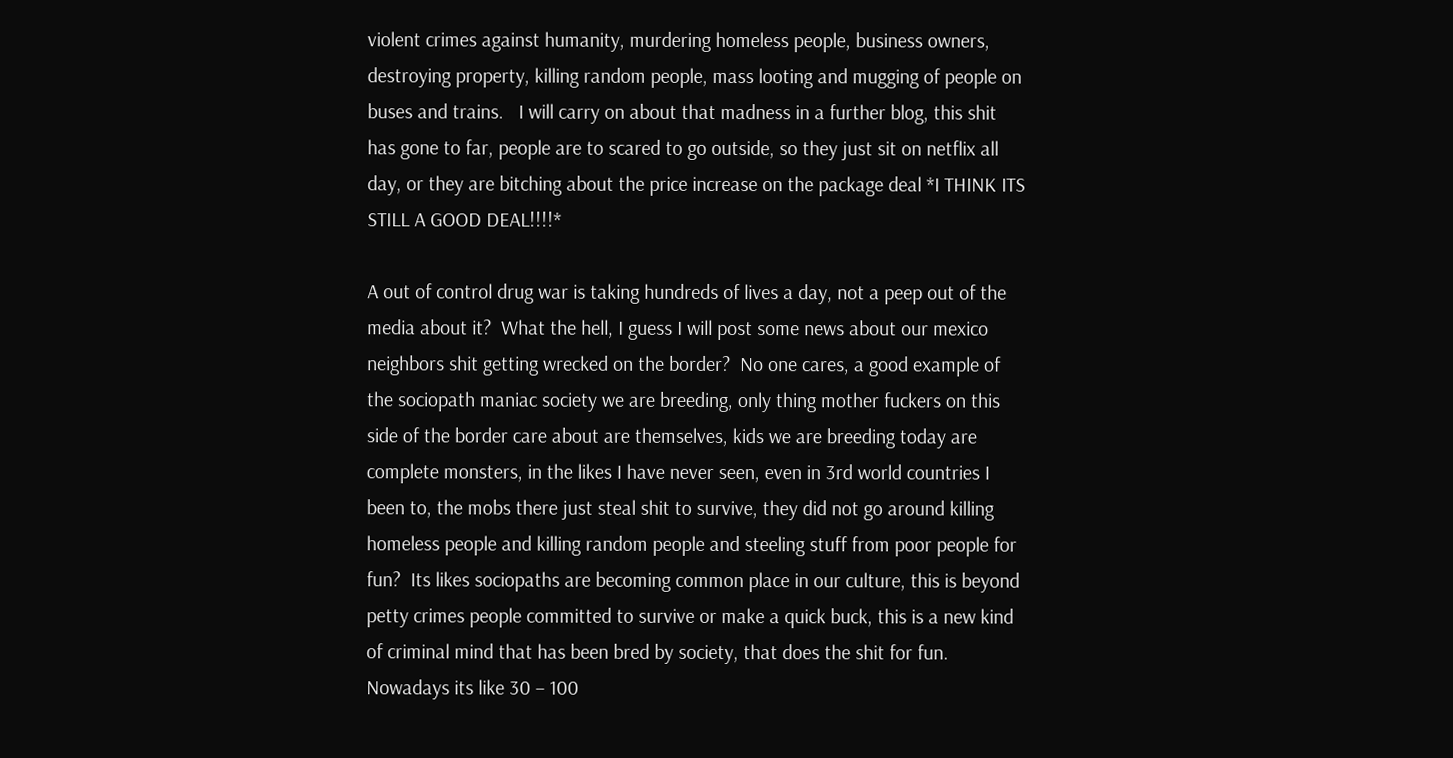violent crimes against humanity, murdering homeless people, business owners, destroying property, killing random people, mass looting and mugging of people on buses and trains.   I will carry on about that madness in a further blog, this shit has gone to far, people are to scared to go outside, so they just sit on netflix all day, or they are bitching about the price increase on the package deal *I THINK ITS STILL A GOOD DEAL!!!!*

A out of control drug war is taking hundreds of lives a day, not a peep out of the media about it?  What the hell, I guess I will post some news about our mexico neighbors shit getting wrecked on the border?  No one cares, a good example of the sociopath maniac society we are breeding, only thing mother fuckers on this side of the border care about are themselves, kids we are breeding today are complete monsters, in the likes I have never seen, even in 3rd world countries I been to, the mobs there just steal shit to survive, they did not go around killing homeless people and killing random people and steeling stuff from poor people for fun?  Its likes sociopaths are becoming common place in our culture, this is beyond petty crimes people committed to survive or make a quick buck, this is a new kind of criminal mind that has been bred by society, that does the shit for fun.  Nowadays its like 30 – 100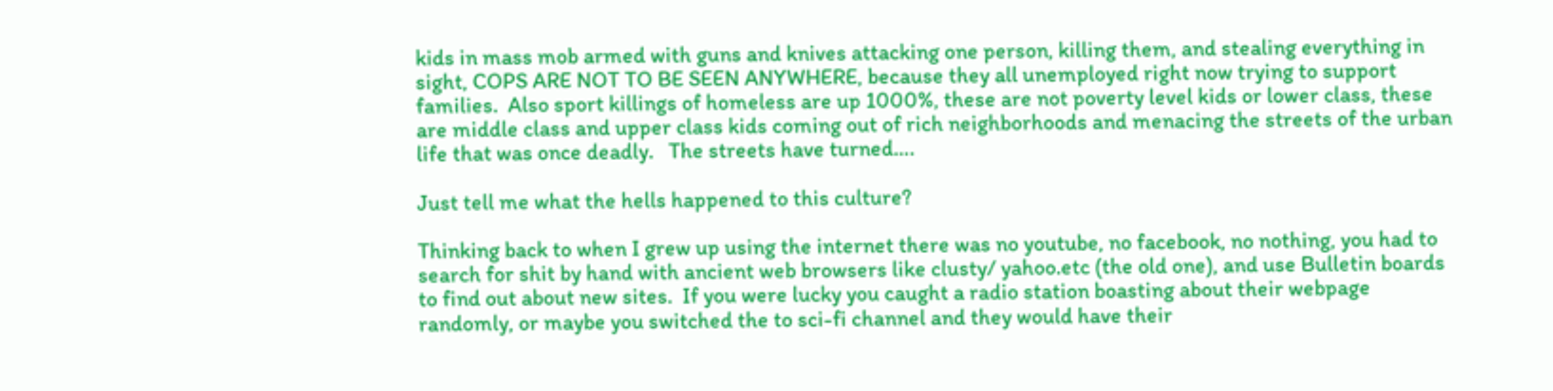kids in mass mob armed with guns and knives attacking one person, killing them, and stealing everything in sight, COPS ARE NOT TO BE SEEN ANYWHERE, because they all unemployed right now trying to support families.  Also sport killings of homeless are up 1000%, these are not poverty level kids or lower class, these are middle class and upper class kids coming out of rich neighborhoods and menacing the streets of the urban life that was once deadly.   The streets have turned….

Just tell me what the hells happened to this culture?

Thinking back to when I grew up using the internet there was no youtube, no facebook, no nothing, you had to search for shit by hand with ancient web browsers like clusty/ yahoo.etc (the old one), and use Bulletin boards to find out about new sites.  If you were lucky you caught a radio station boasting about their webpage randomly, or maybe you switched the to sci-fi channel and they would have their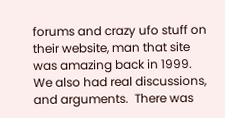forums and crazy ufo stuff on their website, man that site was amazing back in 1999.  We also had real discussions, and arguments.  There was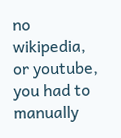no wikipedia, or youtube, you had to manually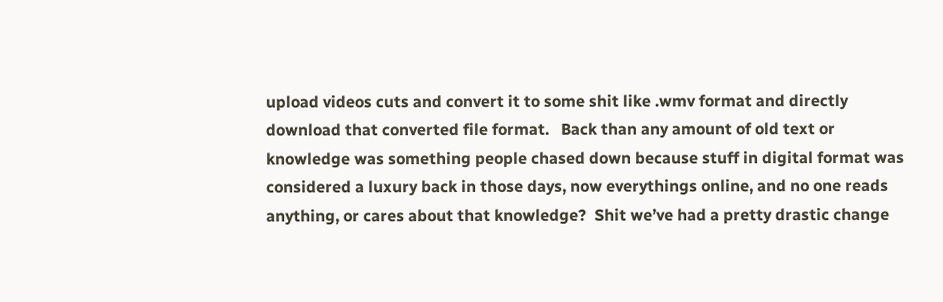upload videos cuts and convert it to some shit like .wmv format and directly download that converted file format.   Back than any amount of old text or knowledge was something people chased down because stuff in digital format was considered a luxury back in those days, now everythings online, and no one reads anything, or cares about that knowledge?  Shit we’ve had a pretty drastic change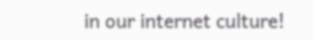in our internet culture!